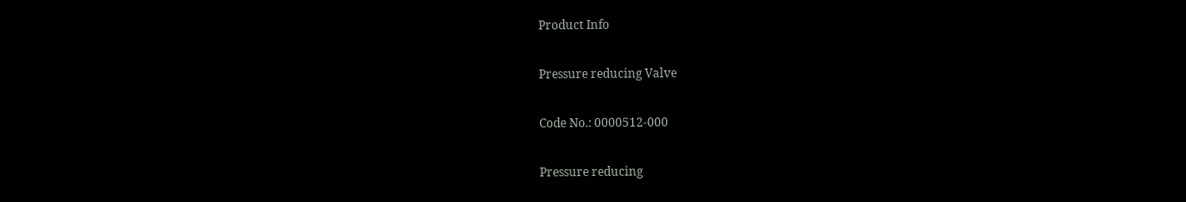Product Info

Pressure reducing Valve

Code No.: 0000512-000

Pressure reducing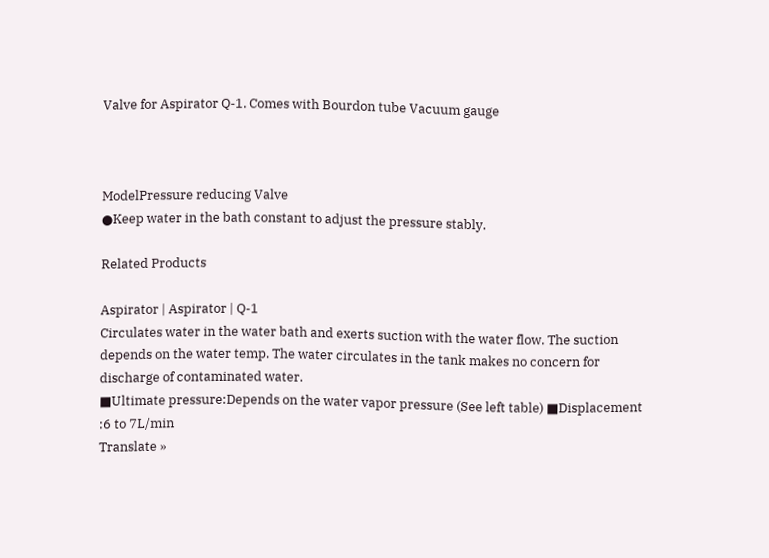Valve for Aspirator Q-1. Comes with Bourdon tube Vacuum gauge



ModelPressure reducing Valve
●Keep water in the bath constant to adjust the pressure stably.

Related Products

Aspirator | Aspirator | Q-1
Circulates water in the water bath and exerts suction with the water flow. The suction depends on the water temp. The water circulates in the tank makes no concern for discharge of contaminated water.
■Ultimate pressure:Depends on the water vapor pressure (See left table) ■Displacement :6 to 7L/min
Translate »